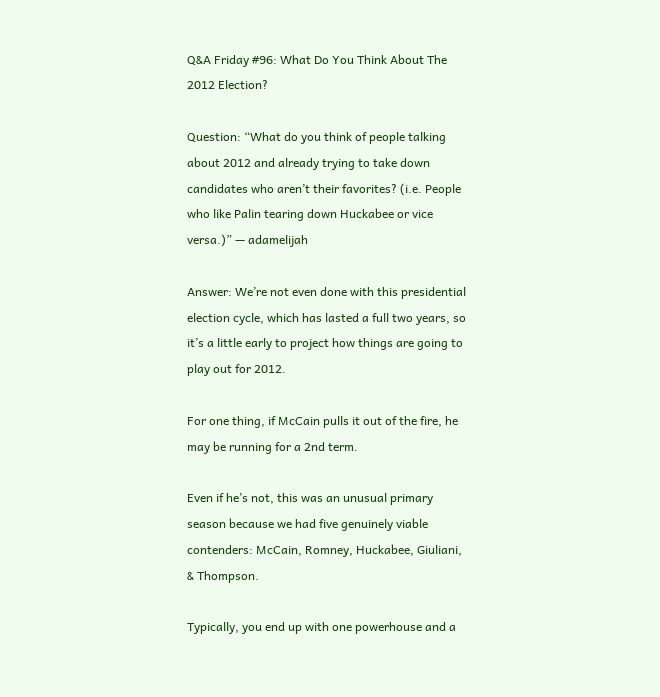Q&A Friday #96: What Do You Think About The 2012 Election?

Question: “What do you think of people talking about 2012 and already trying to take down candidates who aren’t their favorites? (i.e. People who like Palin tearing down Huckabee or vice versa.)” — adamelijah

Answer: We’re not even done with this presidential election cycle, which has lasted a full two years, so it’s a little early to project how things are going to play out for 2012.

For one thing, if McCain pulls it out of the fire, he may be running for a 2nd term.

Even if he’s not, this was an unusual primary season because we had five genuinely viable contenders: McCain, Romney, Huckabee, Giuliani, & Thompson.

Typically, you end up with one powerhouse and a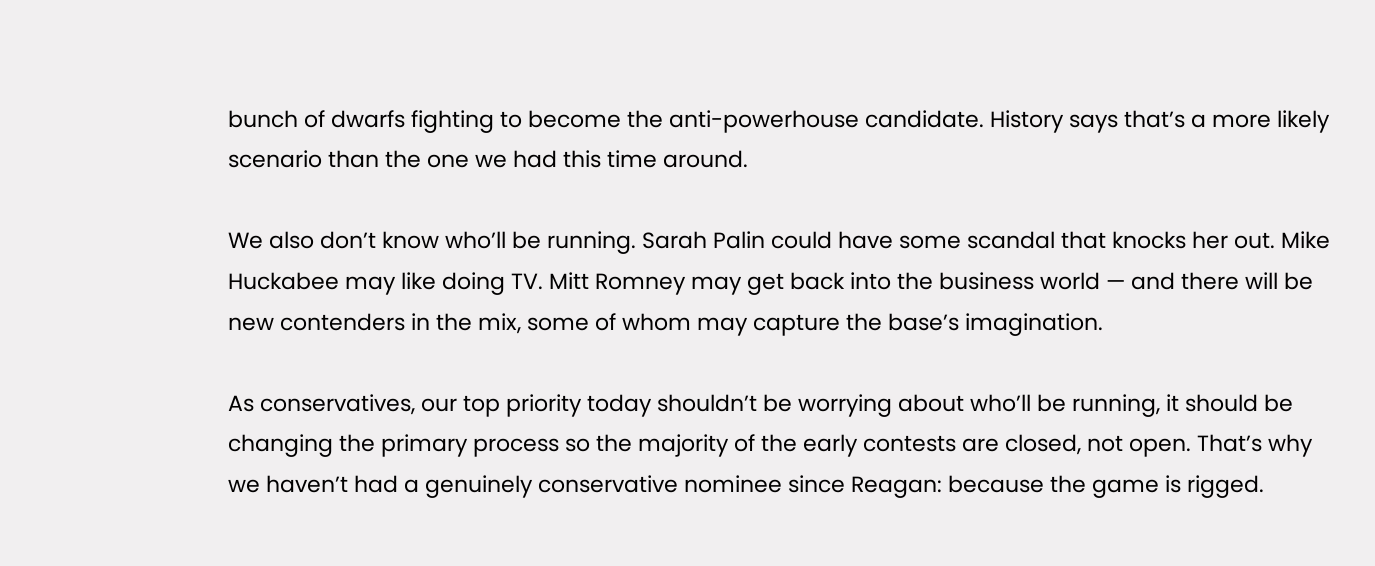bunch of dwarfs fighting to become the anti-powerhouse candidate. History says that’s a more likely scenario than the one we had this time around.

We also don’t know who’ll be running. Sarah Palin could have some scandal that knocks her out. Mike Huckabee may like doing TV. Mitt Romney may get back into the business world — and there will be new contenders in the mix, some of whom may capture the base’s imagination.

As conservatives, our top priority today shouldn’t be worrying about who’ll be running, it should be changing the primary process so the majority of the early contests are closed, not open. That’s why we haven’t had a genuinely conservative nominee since Reagan: because the game is rigged.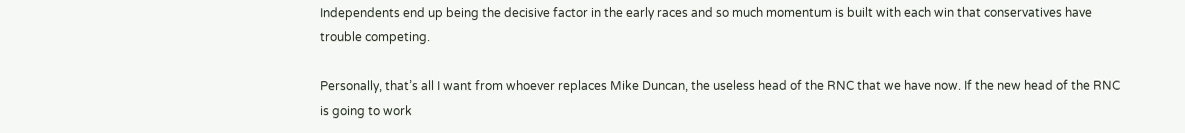Independents end up being the decisive factor in the early races and so much momentum is built with each win that conservatives have trouble competing.

Personally, that’s all I want from whoever replaces Mike Duncan, the useless head of the RNC that we have now. If the new head of the RNC is going to work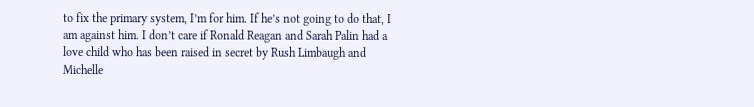to fix the primary system, I’m for him. If he’s not going to do that, I am against him. I don’t care if Ronald Reagan and Sarah Palin had a love child who has been raised in secret by Rush Limbaugh and Michelle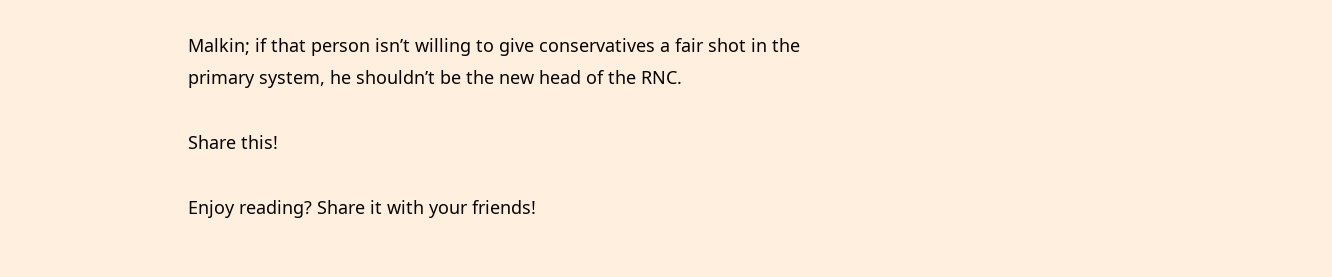Malkin; if that person isn’t willing to give conservatives a fair shot in the primary system, he shouldn’t be the new head of the RNC.

Share this!

Enjoy reading? Share it with your friends!